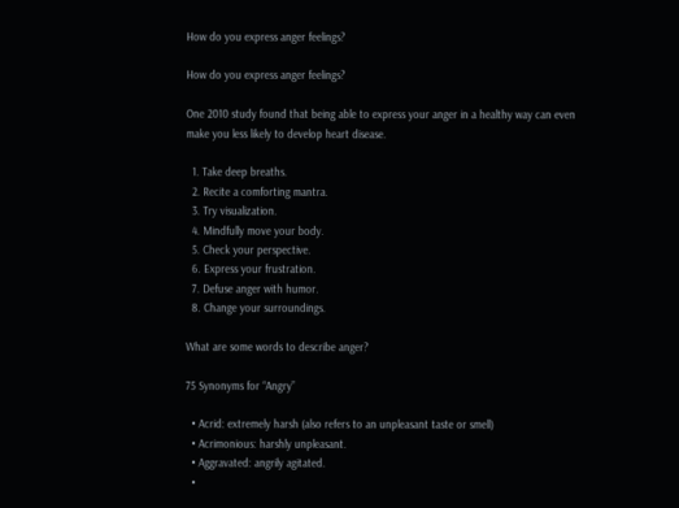How do you express anger feelings?

How do you express anger feelings?

One 2010 study found that being able to express your anger in a healthy way can even make you less likely to develop heart disease.

  1. Take deep breaths.
  2. Recite a comforting mantra.
  3. Try visualization.
  4. Mindfully move your body.
  5. Check your perspective.
  6. Express your frustration.
  7. Defuse anger with humor.
  8. Change your surroundings.

What are some words to describe anger?

75 Synonyms for “Angry”

  • Acrid: extremely harsh (also refers to an unpleasant taste or smell)
  • Acrimonious: harshly unpleasant.
  • Aggravated: angrily agitated.
  •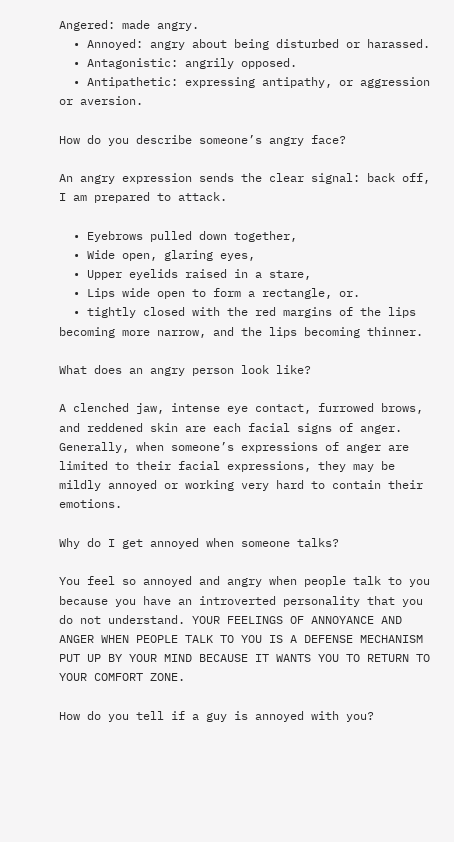Angered: made angry.
  • Annoyed: angry about being disturbed or harassed.
  • Antagonistic: angrily opposed.
  • Antipathetic: expressing antipathy, or aggression or aversion.

How do you describe someone’s angry face?

An angry expression sends the clear signal: back off, I am prepared to attack.

  • Eyebrows pulled down together,
  • Wide open, glaring eyes,
  • Upper eyelids raised in a stare,
  • Lips wide open to form a rectangle, or.
  • tightly closed with the red margins of the lips becoming more narrow, and the lips becoming thinner.

What does an angry person look like?

A clenched jaw, intense eye contact, furrowed brows, and reddened skin are each facial signs of anger. Generally, when someone’s expressions of anger are limited to their facial expressions, they may be mildly annoyed or working very hard to contain their emotions.

Why do I get annoyed when someone talks?

You feel so annoyed and angry when people talk to you because you have an introverted personality that you do not understand. YOUR FEELINGS OF ANNOYANCE AND ANGER WHEN PEOPLE TALK TO YOU IS A DEFENSE MECHANISM PUT UP BY YOUR MIND BECAUSE IT WANTS YOU TO RETURN TO YOUR COMFORT ZONE.

How do you tell if a guy is annoyed with you?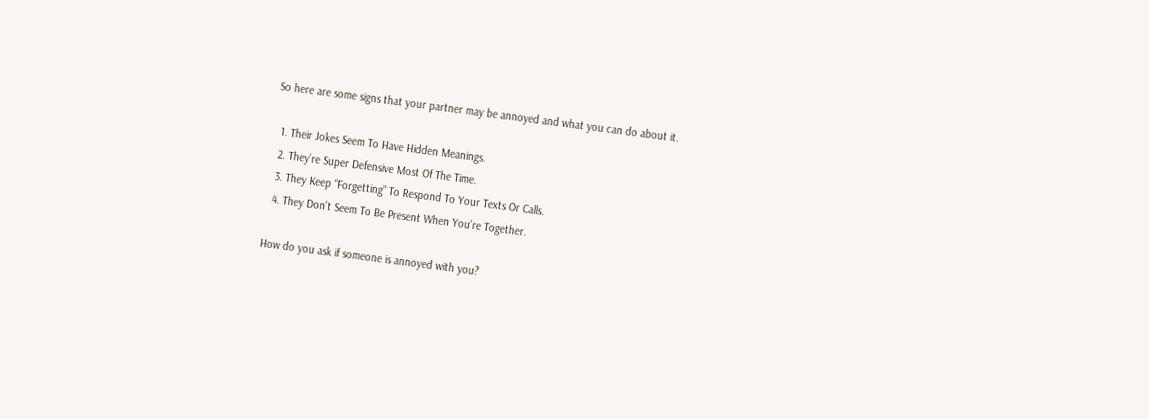So here are some signs that your partner may be annoyed and what you can do about it.

  1. Their Jokes Seem To Have Hidden Meanings.
  2. They’re Super Defensive Most Of The Time.
  3. They Keep “Forgetting” To Respond To Your Texts Or Calls.
  4. They Don’t Seem To Be Present When You’re Together.

How do you ask if someone is annoyed with you?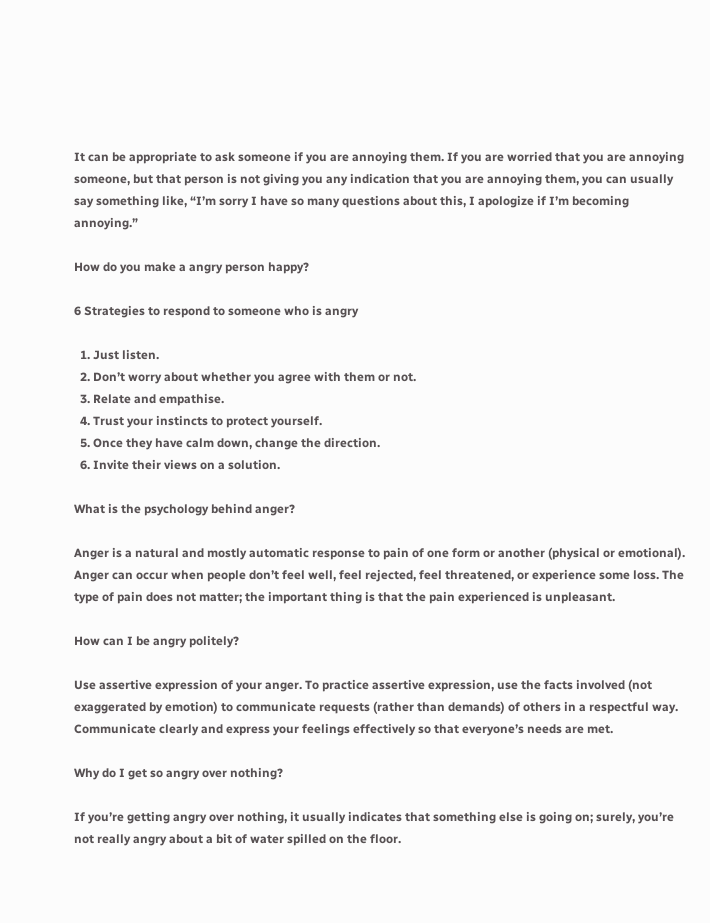It can be appropriate to ask someone if you are annoying them. If you are worried that you are annoying someone, but that person is not giving you any indication that you are annoying them, you can usually say something like, “I’m sorry I have so many questions about this, I apologize if I’m becoming annoying.”

How do you make a angry person happy?

6 Strategies to respond to someone who is angry

  1. Just listen.
  2. Don’t worry about whether you agree with them or not.
  3. Relate and empathise.
  4. Trust your instincts to protect yourself.
  5. Once they have calm down, change the direction.
  6. Invite their views on a solution.

What is the psychology behind anger?

Anger is a natural and mostly automatic response to pain of one form or another (physical or emotional). Anger can occur when people don’t feel well, feel rejected, feel threatened, or experience some loss. The type of pain does not matter; the important thing is that the pain experienced is unpleasant.

How can I be angry politely?

Use assertive expression of your anger. To practice assertive expression, use the facts involved (not exaggerated by emotion) to communicate requests (rather than demands) of others in a respectful way. Communicate clearly and express your feelings effectively so that everyone’s needs are met.

Why do I get so angry over nothing?

If you’re getting angry over nothing, it usually indicates that something else is going on; surely, you’re not really angry about a bit of water spilled on the floor.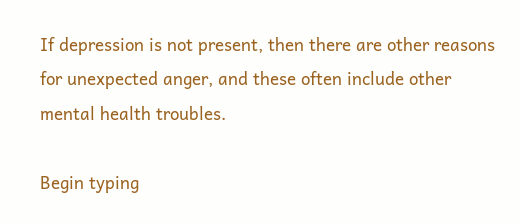If depression is not present, then there are other reasons for unexpected anger, and these often include other mental health troubles.

Begin typing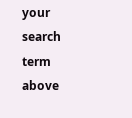your search term above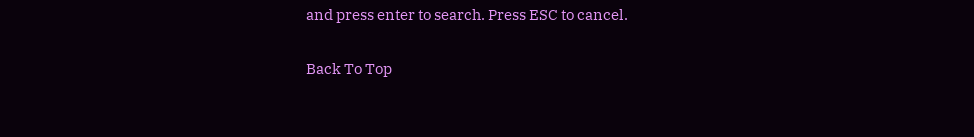and press enter to search. Press ESC to cancel.

Back To Top